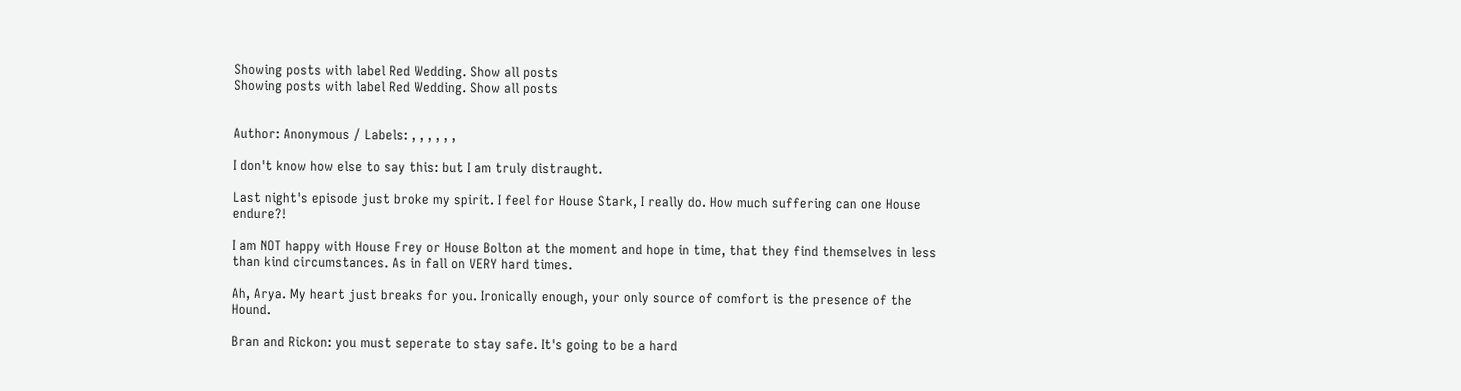Showing posts with label Red Wedding. Show all posts
Showing posts with label Red Wedding. Show all posts


Author: Anonymous / Labels: , , , , , ,

I don't know how else to say this: but I am truly distraught.

Last night's episode just broke my spirit. I feel for House Stark, I really do. How much suffering can one House endure?!

I am NOT happy with House Frey or House Bolton at the moment and hope in time, that they find themselves in less than kind circumstances. As in fall on VERY hard times.

Ah, Arya. My heart just breaks for you. Ironically enough, your only source of comfort is the presence of the Hound.

Bran and Rickon: you must seperate to stay safe. It's going to be a hard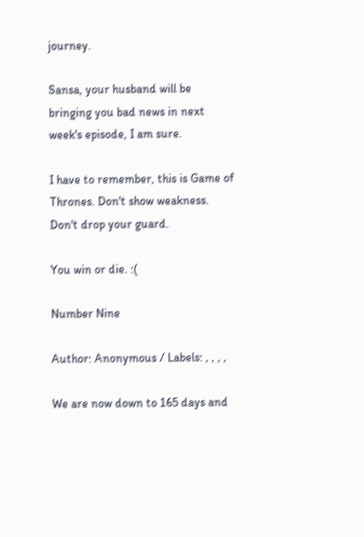journey.

Sansa, your husband will be bringing you bad news in next week's episode, I am sure.

I have to remember, this is Game of Thrones. Don't show weakness. Don't drop your guard.

You win or die. :(

Number Nine

Author: Anonymous / Labels: , , , ,

We are now down to 165 days and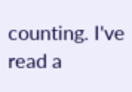counting. I've read a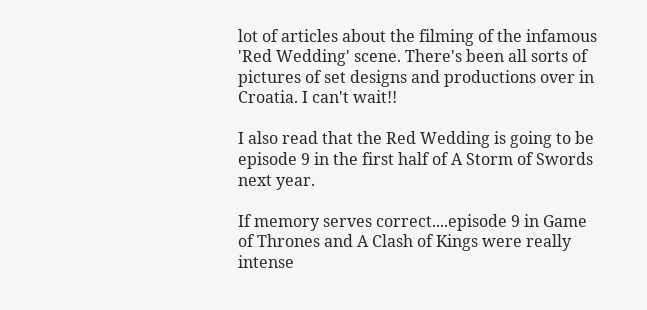lot of articles about the filming of the infamous 'Red Wedding' scene. There's been all sorts of pictures of set designs and productions over in Croatia. I can't wait!!

I also read that the Red Wedding is going to be episode 9 in the first half of A Storm of Swords next year.

If memory serves correct....episode 9 in Game of Thrones and A Clash of Kings were really intense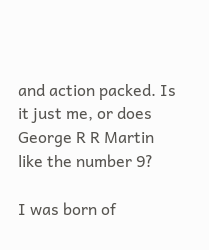and action packed. Is it just me, or does George R R Martin like the number 9?

I was born of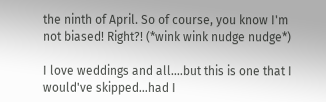the ninth of April. So of course, you know I'm not biased! Right?! (*wink wink nudge nudge*)

I love weddings and all....but this is one that I would've skipped...had I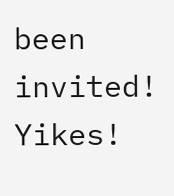been invited! Yikes!